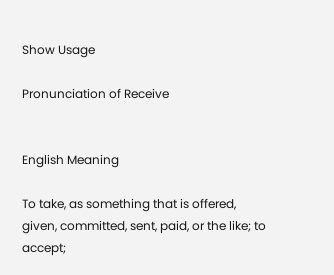Show Usage

Pronunciation of Receive


English Meaning

To take, as something that is offered, given, committed, sent, paid, or the like; to accept;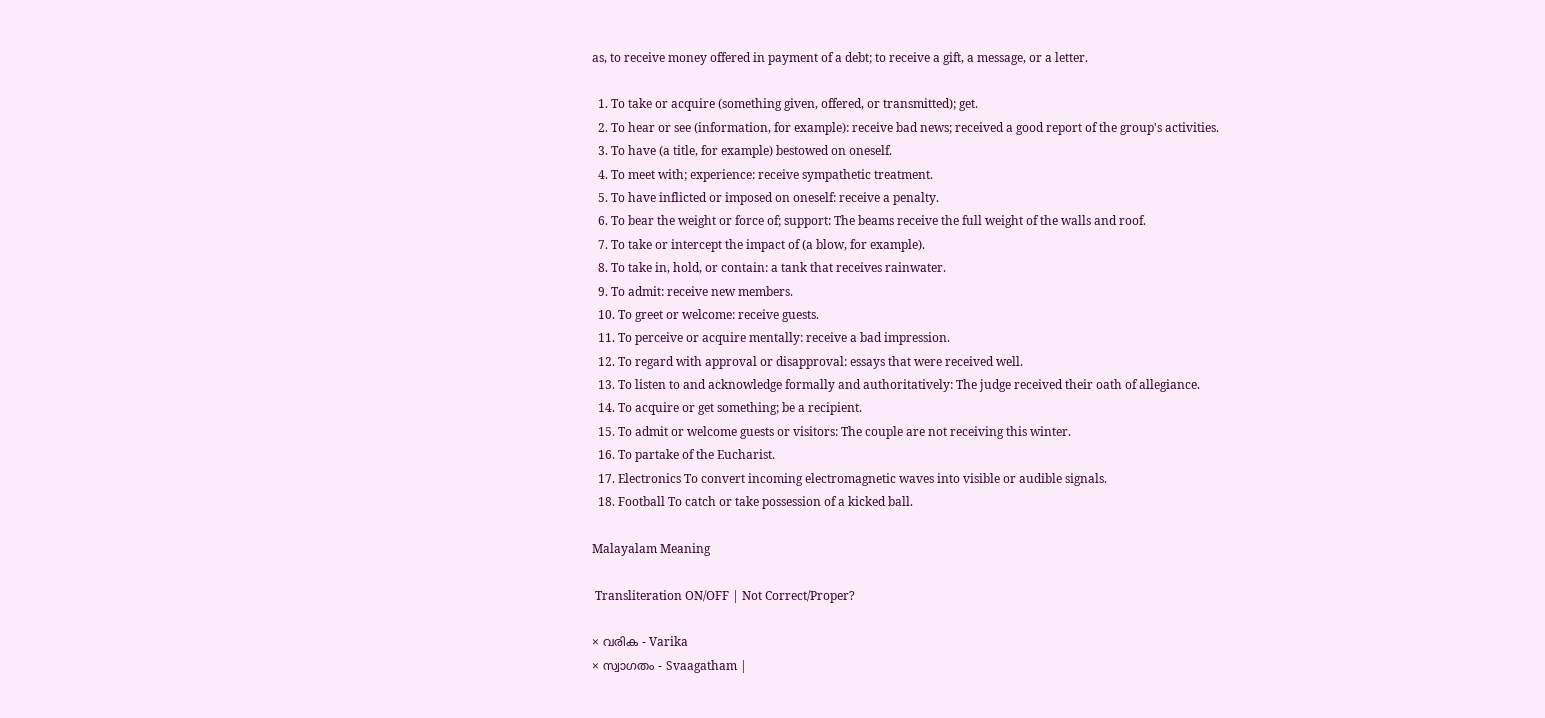as, to receive money offered in payment of a debt; to receive a gift, a message, or a letter.

  1. To take or acquire (something given, offered, or transmitted); get.
  2. To hear or see (information, for example): receive bad news; received a good report of the group's activities.
  3. To have (a title, for example) bestowed on oneself.
  4. To meet with; experience: receive sympathetic treatment.
  5. To have inflicted or imposed on oneself: receive a penalty.
  6. To bear the weight or force of; support: The beams receive the full weight of the walls and roof.
  7. To take or intercept the impact of (a blow, for example).
  8. To take in, hold, or contain: a tank that receives rainwater.
  9. To admit: receive new members.
  10. To greet or welcome: receive guests.
  11. To perceive or acquire mentally: receive a bad impression.
  12. To regard with approval or disapproval: essays that were received well.
  13. To listen to and acknowledge formally and authoritatively: The judge received their oath of allegiance.
  14. To acquire or get something; be a recipient.
  15. To admit or welcome guests or visitors: The couple are not receiving this winter.
  16. To partake of the Eucharist.
  17. Electronics To convert incoming electromagnetic waves into visible or audible signals.
  18. Football To catch or take possession of a kicked ball.

Malayalam Meaning

 Transliteration ON/OFF | Not Correct/Proper?

× വരിക - Varika
× സ്വാഗതം - Svaagatham |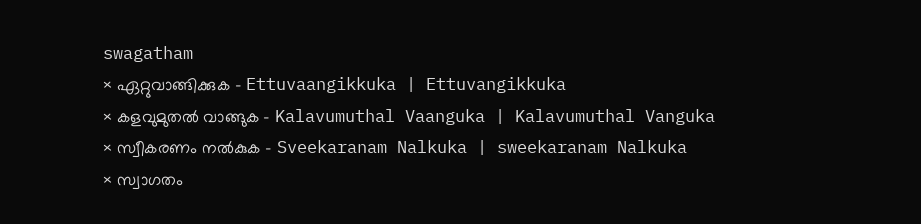swagatham
× ഏറ്റുവാങ്ങിക്കുക - Ettuvaangikkuka | Ettuvangikkuka
× കളവുമുതല്‍ വാങ്ങുക - Kalavumuthal Vaanguka | Kalavumuthal Vanguka
× സ്വീകരണം നല്‍കുക - Sveekaranam Nalkuka | sweekaranam Nalkuka
× സ്വാഗതം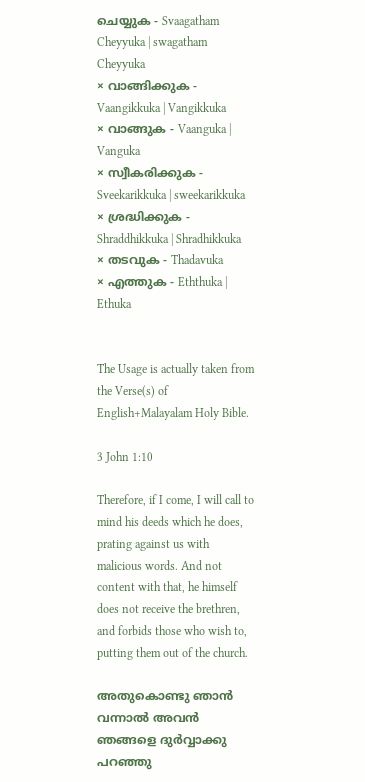ചെയ്യുക - Svaagatham Cheyyuka | swagatham Cheyyuka
× വാങ്ങിക്കുക - Vaangikkuka | Vangikkuka
× വാങ്ങുക - Vaanguka | Vanguka
× സ്വീകരിക്കുക - Sveekarikkuka | sweekarikkuka
× ശ്രദ്ധിക്കുക - Shraddhikkuka | Shradhikkuka
× തടവുക - Thadavuka
× എത്തുക - Eththuka | Ethuka


The Usage is actually taken from the Verse(s) of English+Malayalam Holy Bible.

3 John 1:10

Therefore, if I come, I will call to mind his deeds which he does, prating against us with malicious words. And not content with that, he himself does not receive the brethren, and forbids those who wish to, putting them out of the church.

അതുകൊണ്ടു ഞാൻ വന്നാൽ അവൻ ഞങ്ങളെ ദുർവ്വാക്കു പറഞ്ഞു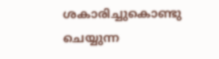ശകാരിച്ചുകൊണ്ടു ചെയ്യുന്ന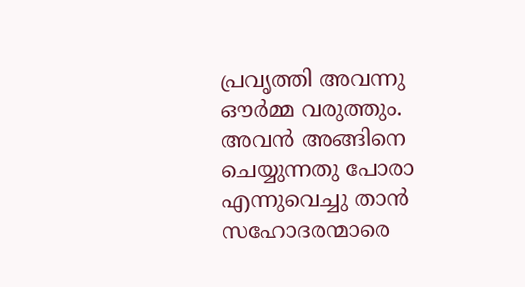പ്രവൃത്തി അവന്നു ഔർമ്മ വരുത്തും. അവൻ അങ്ങിനെ ചെയ്യുന്നതു പോരാ എന്നുവെച്ചു താൻ സഹോദരന്മാരെ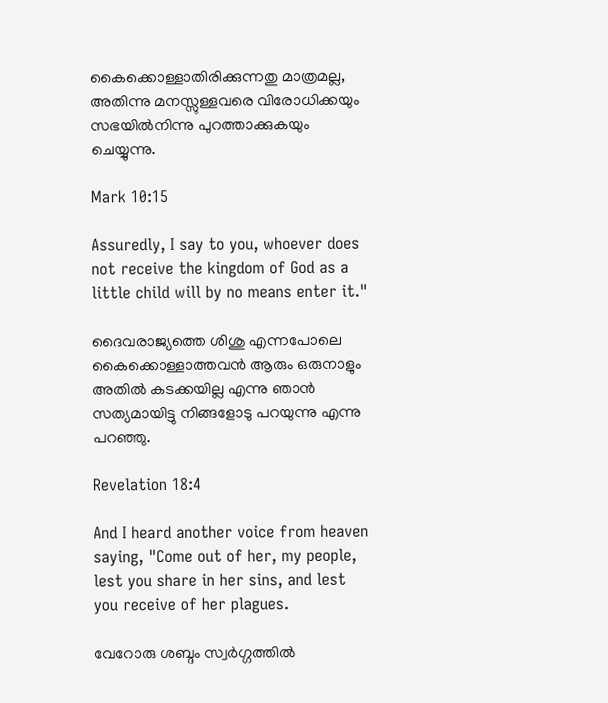കൈക്കൊള്ളാതിരിക്കുന്നതു മാത്രമല്ല, അതിന്നു മനസ്സുള്ളവരെ വിരോധിക്കയും സഭയിൽനിന്നു പുറത്താക്കുകയും ചെയ്യുന്നു.

Mark 10:15

Assuredly, I say to you, whoever does not receive the kingdom of God as a little child will by no means enter it."

ദൈവരാജ്യത്തെ ശിശു എന്നപോലെ കൈക്കൊള്ളാത്തവൻ ആരും ഒരുനാളും അതിൽ കടക്കയില്ല എന്നു ഞാൻ സത്യമായിട്ടു നിങ്ങളോടു പറയുന്നു എന്നു പറഞ്ഞു.

Revelation 18:4

And I heard another voice from heaven saying, "Come out of her, my people, lest you share in her sins, and lest you receive of her plagues.

വേറോരു ശബ്ദം സ്വർഗ്ഗത്തിൽ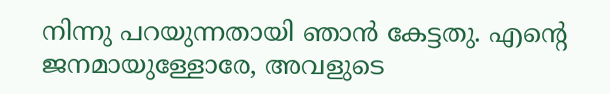നിന്നു പറയുന്നതായി ഞാൻ കേട്ടതു. എന്റെ ജനമായുള്ളോരേ, അവളുടെ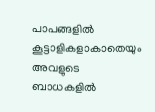പാപങ്ങളിൽ കൂട്ടാളികളാകാതെയും അവളുടെ ബാധകളിൽ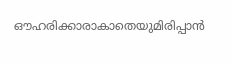ഔഹരിക്കാരാകാതെയുമിരിപ്പാൻ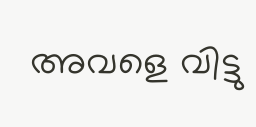അവളെ വിട്ടു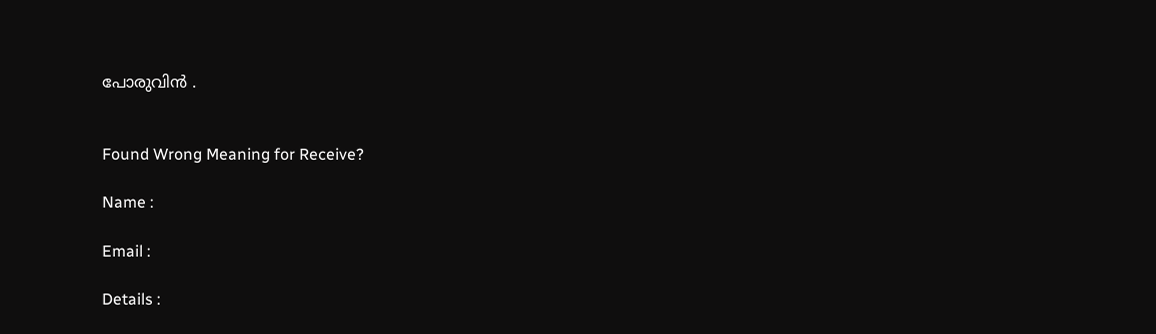പോരുവിൻ .


Found Wrong Meaning for Receive?

Name :

Email :

Details :